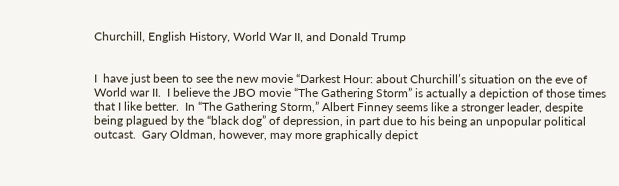Churchill, English History, World War II, and Donald Trump


I  have just been to see the new movie “Darkest Hour: about Churchill’s situation on the eve of World war II.  I believe the JBO movie “The Gathering Storm” is actually a depiction of those times that I like better.  In “The Gathering Storm,” Albert Finney seems like a stronger leader, despite being plagued by the “black dog” of depression, in part due to his being an unpopular political outcast.  Gary Oldman, however, may more graphically depict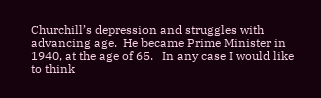Churchill’s depression and struggles with advancing age.  He became Prime Minister in 1940, at the age of 65.   In any case I would like to think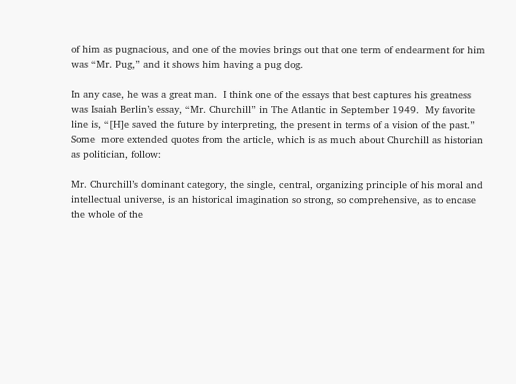of him as pugnacious, and one of the movies brings out that one term of endearment for him was “Mr. Pug,” and it shows him having a pug dog.

In any case, he was a great man.  I think one of the essays that best captures his greatness was Isaiah Berlin’s essay, “Mr. Churchill” in The Atlantic in September 1949.  My favorite line is, “[H]e saved the future by interpreting, the present in terms of a vision of the past.”  Some  more extended quotes from the article, which is as much about Churchill as historian as politician, follow:

Mr. Churchill’s dominant category, the single, central, organizing principle of his moral and intellectual universe, is an historical imagination so strong, so comprehensive, as to encase the whole of the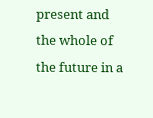present and the whole of the future in a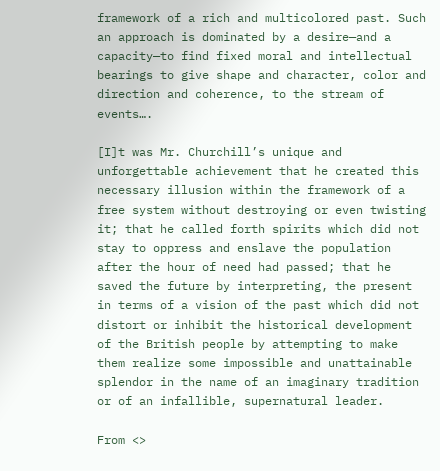framework of a rich and multicolored past. Such an approach is dominated by a desire—and a capacity—to find fixed moral and intellectual bearings to give shape and character, color and direction and coherence, to the stream of events….

[I]t was Mr. Churchill’s unique and unforgettable achievement that he created this necessary illusion within the framework of a free system without destroying or even twisting it; that he called forth spirits which did not stay to oppress and enslave the population after the hour of need had passed; that he saved the future by interpreting, the present in terms of a vision of the past which did not distort or inhibit the historical development of the British people by attempting to make them realize some impossible and unattainable splendor in the name of an imaginary tradition or of an infallible, supernatural leader.

From <>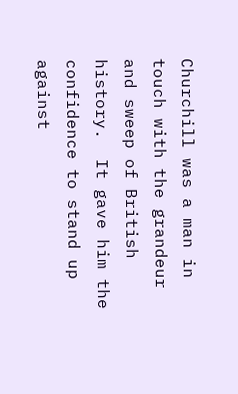Churchill was a man in touch with the grandeur and sweep of British history.  It gave him the confidence to stand up against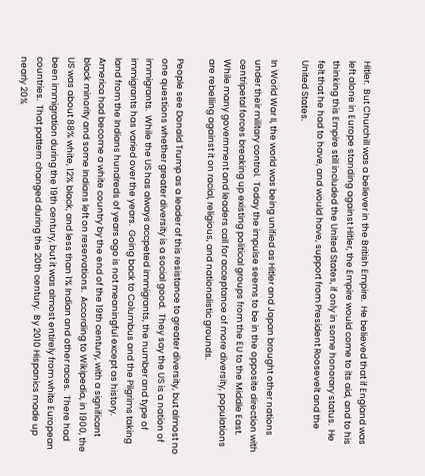Hitler.  But Churchill was a believer in the British Empire.  He believed that if England was left alone in Europe standing against Hitler, the Empire would come to its aid, and to his thinking this Empire still included the United States, if only in some honorary status.  He felt that he had to have, and would have, support from President Roosevelt and the United States.

In World War II, the world was being unified as Hitler and Japan brought other nations under their military control.  Today the impulse seems to be in the opposite direction with centripetal forces breaking up existing political groups from the EU to the Middle East.  While many government and leaders call for acceptance of more diversity, populations are rebelling against it on racial, religious, and nationalistic grounds.

People see Donald Trump as a leader of this resistance to greater diversity, but almost no one questions whether greater diversity is a social good.  They say the US is a nation of immigrants.  While the US has always accpeted immigrants, the number and type of immigrants has varied over the years.  Going back to Columbus and the Pilgrims taking land from the Indians hundreds of years ago is not meaningful except as history.  America had become a white country by the end of the 19th century, with a significant black minority and some Indians left on reservations.  According to Wikipedia, in 1900, the US was about 88% white, 12% black, and less than 1% Indian and other races.  There had been immigration during the 19th century, but it was almost entirely from white European countries.  That pattern changed during the 20th century.  By 2010 Hispanics made up nearly 20%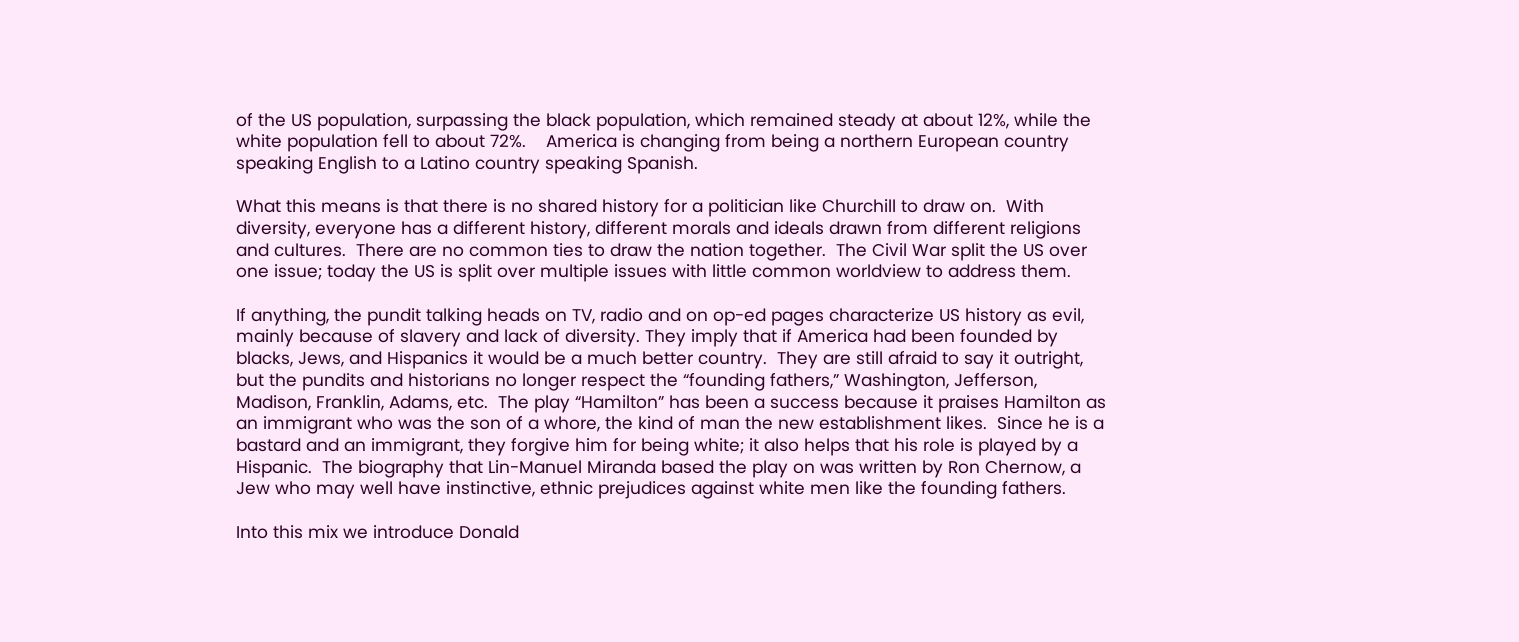of the US population, surpassing the black population, which remained steady at about 12%, while the white population fell to about 72%.    America is changing from being a northern European country speaking English to a Latino country speaking Spanish.

What this means is that there is no shared history for a politician like Churchill to draw on.  With diversity, everyone has a different history, different morals and ideals drawn from different religions and cultures.  There are no common ties to draw the nation together.  The Civil War split the US over one issue; today the US is split over multiple issues with little common worldview to address them.

If anything, the pundit talking heads on TV, radio and on op-ed pages characterize US history as evil, mainly because of slavery and lack of diversity. They imply that if America had been founded by blacks, Jews, and Hispanics it would be a much better country.  They are still afraid to say it outright, but the pundits and historians no longer respect the “founding fathers,” Washington, Jefferson, Madison, Franklin, Adams, etc.  The play “Hamilton” has been a success because it praises Hamilton as an immigrant who was the son of a whore, the kind of man the new establishment likes.  Since he is a bastard and an immigrant, they forgive him for being white; it also helps that his role is played by a Hispanic.  The biography that Lin-Manuel Miranda based the play on was written by Ron Chernow, a Jew who may well have instinctive, ethnic prejudices against white men like the founding fathers.

Into this mix we introduce Donald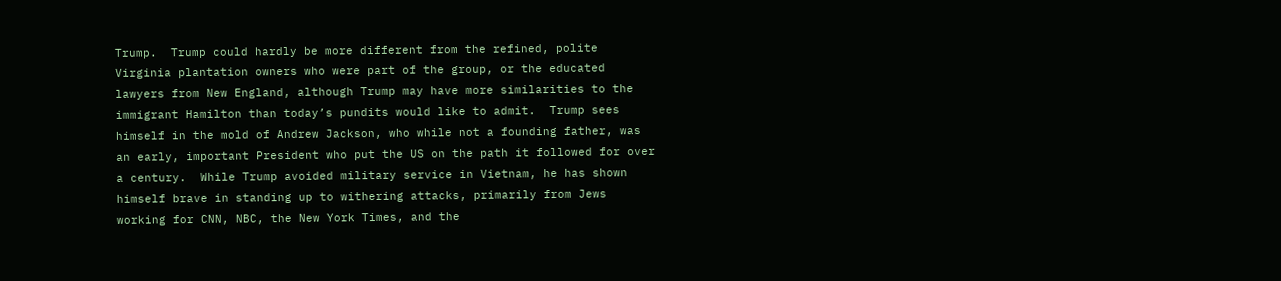Trump.  Trump could hardly be more different from the refined, polite Virginia plantation owners who were part of the group, or the educated lawyers from New England, although Trump may have more similarities to the immigrant Hamilton than today’s pundits would like to admit.  Trump sees himself in the mold of Andrew Jackson, who while not a founding father, was an early, important President who put the US on the path it followed for over a century.  While Trump avoided military service in Vietnam, he has shown himself brave in standing up to withering attacks, primarily from Jews working for CNN, NBC, the New York Times, and the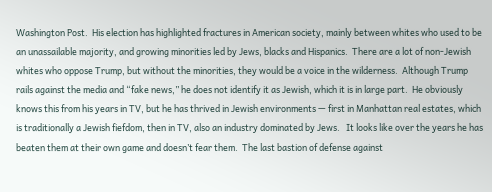Washington Post.  His election has highlighted fractures in American society, mainly between whites who used to be an unassailable majority, and growing minorities led by Jews, blacks and Hispanics.  There are a lot of non-Jewish whites who oppose Trump, but without the minorities, they would be a voice in the wilderness.  Although Trump rails against the media and “fake news,” he does not identify it as Jewish, which it is in large part.  He obviously knows this from his years in TV, but he has thrived in Jewish environments — first in Manhattan real estates, which is traditionally a Jewish fiefdom, then in TV, also an industry dominated by Jews.   It looks like over the years he has beaten them at their own game and doesn’t fear them.  The last bastion of defense against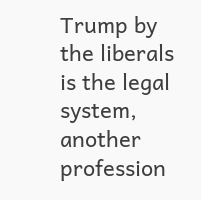Trump by the liberals is the legal system, another profession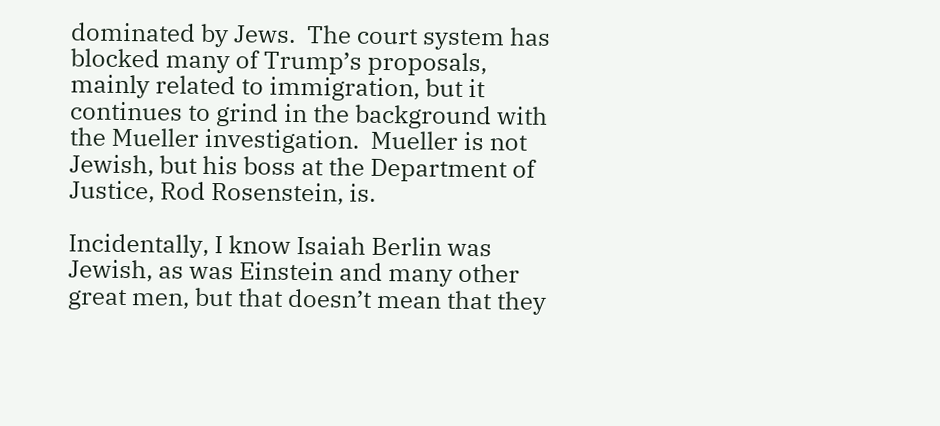dominated by Jews.  The court system has blocked many of Trump’s proposals, mainly related to immigration, but it continues to grind in the background with the Mueller investigation.  Mueller is not Jewish, but his boss at the Department of Justice, Rod Rosenstein, is.

Incidentally, I know Isaiah Berlin was Jewish, as was Einstein and many other great men, but that doesn’t mean that they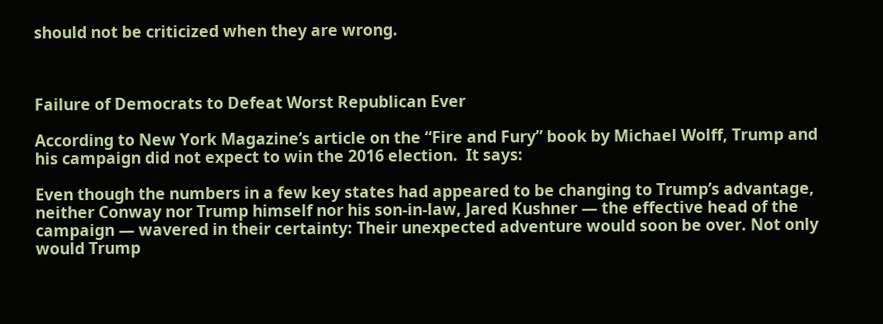should not be criticized when they are wrong.



Failure of Democrats to Defeat Worst Republican Ever

According to New York Magazine’s article on the “Fire and Fury” book by Michael Wolff, Trump and his campaign did not expect to win the 2016 election.  It says:

Even though the numbers in a few key states had appeared to be changing to Trump’s advantage, neither Conway nor Trump himself nor his son-in-law, Jared Kushner — the effective head of the campaign — wavered in their certainty: Their unexpected adventure would soon be over. Not only would Trump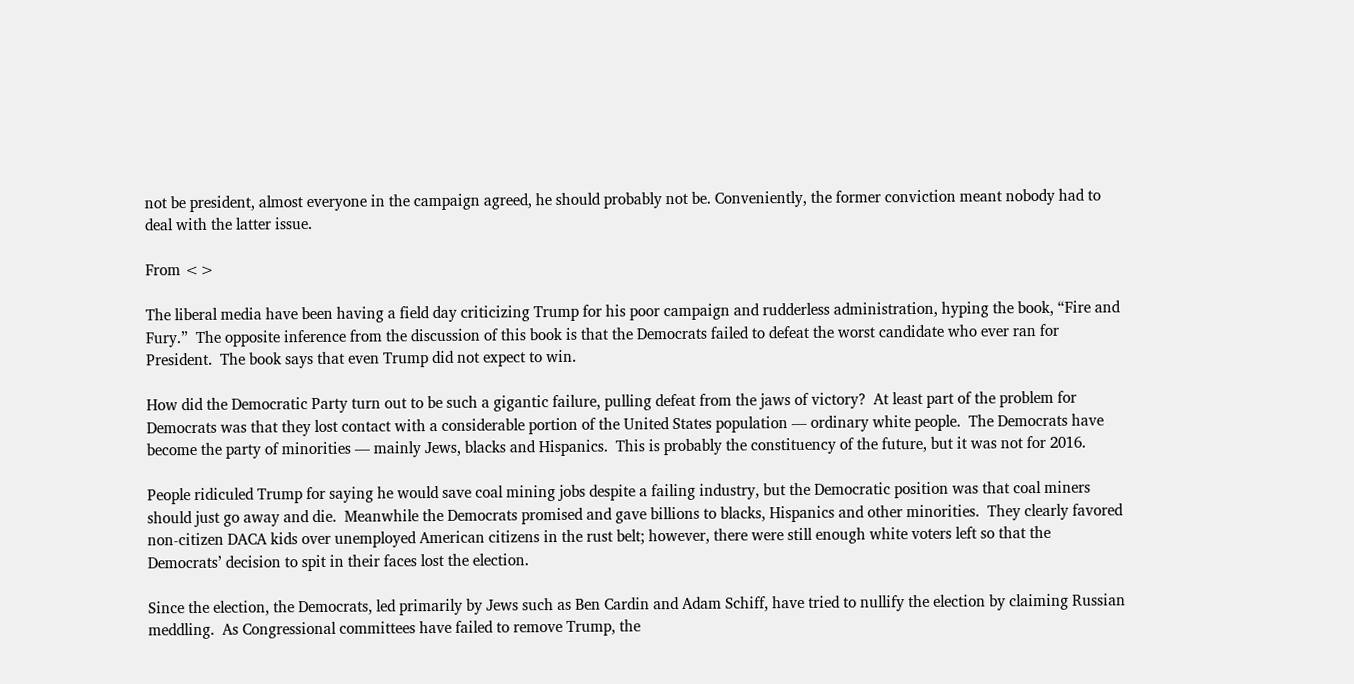not be president, almost everyone in the campaign agreed, he should probably not be. Conveniently, the former conviction meant nobody had to deal with the latter issue.

From <>

The liberal media have been having a field day criticizing Trump for his poor campaign and rudderless administration, hyping the book, “Fire and Fury.”  The opposite inference from the discussion of this book is that the Democrats failed to defeat the worst candidate who ever ran for President.  The book says that even Trump did not expect to win.

How did the Democratic Party turn out to be such a gigantic failure, pulling defeat from the jaws of victory?  At least part of the problem for Democrats was that they lost contact with a considerable portion of the United States population — ordinary white people.  The Democrats have become the party of minorities — mainly Jews, blacks and Hispanics.  This is probably the constituency of the future, but it was not for 2016.

People ridiculed Trump for saying he would save coal mining jobs despite a failing industry, but the Democratic position was that coal miners should just go away and die.  Meanwhile the Democrats promised and gave billions to blacks, Hispanics and other minorities.  They clearly favored non-citizen DACA kids over unemployed American citizens in the rust belt; however, there were still enough white voters left so that the Democrats’ decision to spit in their faces lost the election.

Since the election, the Democrats, led primarily by Jews such as Ben Cardin and Adam Schiff, have tried to nullify the election by claiming Russian meddling.  As Congressional committees have failed to remove Trump, the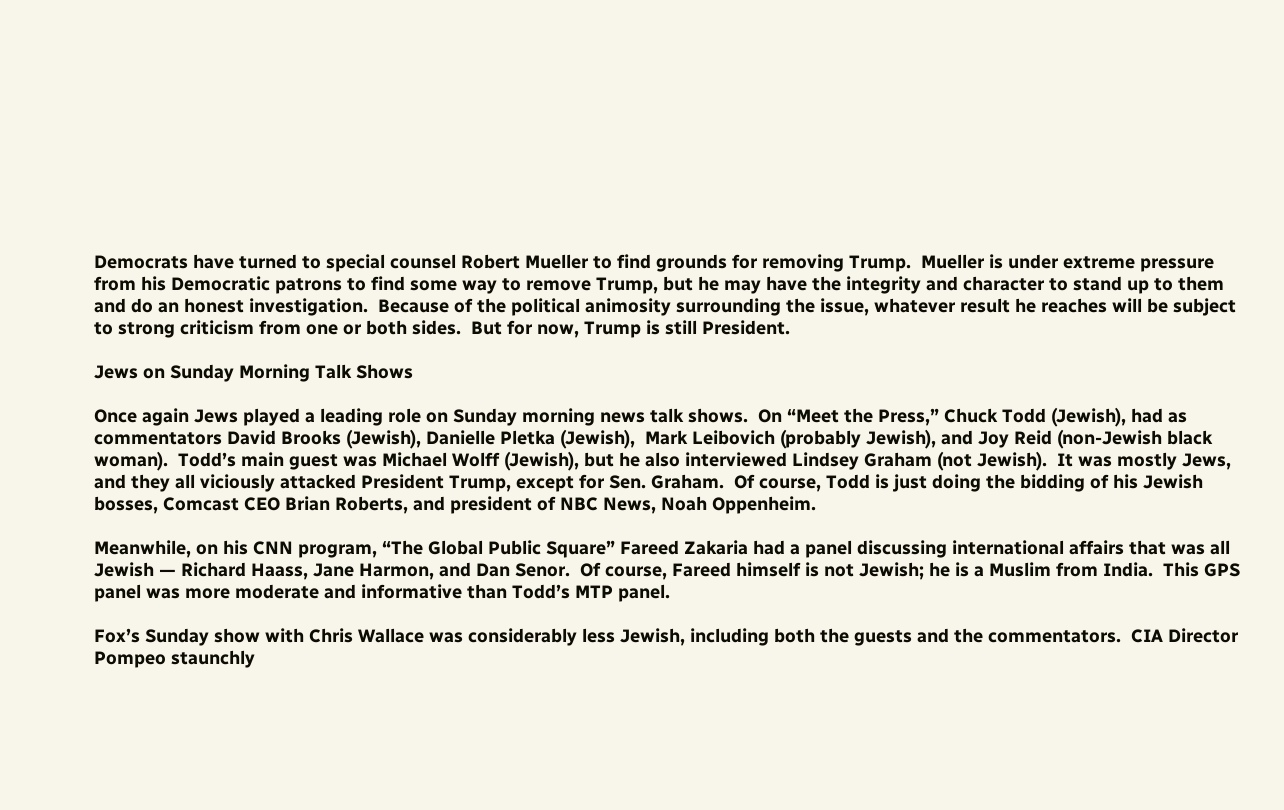Democrats have turned to special counsel Robert Mueller to find grounds for removing Trump.  Mueller is under extreme pressure from his Democratic patrons to find some way to remove Trump, but he may have the integrity and character to stand up to them and do an honest investigation.  Because of the political animosity surrounding the issue, whatever result he reaches will be subject to strong criticism from one or both sides.  But for now, Trump is still President.

Jews on Sunday Morning Talk Shows

Once again Jews played a leading role on Sunday morning news talk shows.  On “Meet the Press,” Chuck Todd (Jewish), had as commentators David Brooks (Jewish), Danielle Pletka (Jewish),  Mark Leibovich (probably Jewish), and Joy Reid (non-Jewish black woman).  Todd’s main guest was Michael Wolff (Jewish), but he also interviewed Lindsey Graham (not Jewish).  It was mostly Jews, and they all viciously attacked President Trump, except for Sen. Graham.  Of course, Todd is just doing the bidding of his Jewish bosses, Comcast CEO Brian Roberts, and president of NBC News, Noah Oppenheim.

Meanwhile, on his CNN program, “The Global Public Square” Fareed Zakaria had a panel discussing international affairs that was all Jewish — Richard Haass, Jane Harmon, and Dan Senor.  Of course, Fareed himself is not Jewish; he is a Muslim from India.  This GPS panel was more moderate and informative than Todd’s MTP panel.

Fox’s Sunday show with Chris Wallace was considerably less Jewish, including both the guests and the commentators.  CIA Director Pompeo staunchly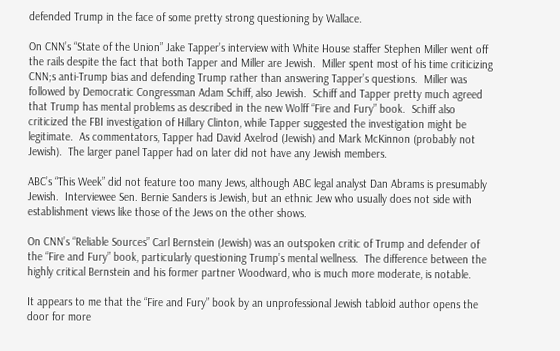defended Trump in the face of some pretty strong questioning by Wallace.

On CNN’s “State of the Union” Jake Tapper’s interview with White House staffer Stephen Miller went off the rails despite the fact that both Tapper and Miller are Jewish.  Miller spent most of his time criticizing CNN;s anti-Trump bias and defending Trump rather than answering Tapper’s questions.  Miller was followed by Democratic Congressman Adam Schiff, also Jewish.  Schiff and Tapper pretty much agreed that Trump has mental problems as described in the new Wolff “Fire and Fury” book.  Schiff also criticized the FBI investigation of Hillary Clinton, while Tapper suggested the investigation might be legitimate.  As commentators, Tapper had David Axelrod (Jewish) and Mark McKinnon (probably not Jewish).  The larger panel Tapper had on later did not have any Jewish members.

ABC’s “This Week” did not feature too many Jews, although ABC legal analyst Dan Abrams is presumably Jewish.  Interviewee Sen. Bernie Sanders is Jewish, but an ethnic Jew who usually does not side with establishment views like those of the Jews on the other shows.

On CNN’s “Reliable Sources” Carl Bernstein (Jewish) was an outspoken critic of Trump and defender of the “Fire and Fury” book, particularly questioning Trump’s mental wellness.  The difference between the highly critical Bernstein and his former partner Woodward, who is much more moderate, is notable.

It appears to me that the “Fire and Fury” book by an unprofessional Jewish tabloid author opens the door for more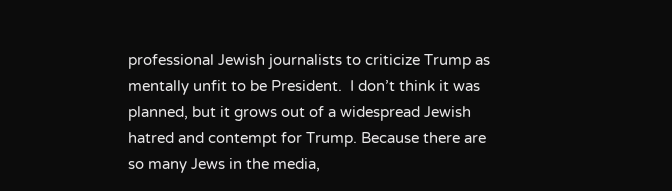professional Jewish journalists to criticize Trump as mentally unfit to be President.  I don’t think it was planned, but it grows out of a widespread Jewish hatred and contempt for Trump. Because there are so many Jews in the media,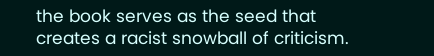the book serves as the seed that creates a racist snowball of criticism.